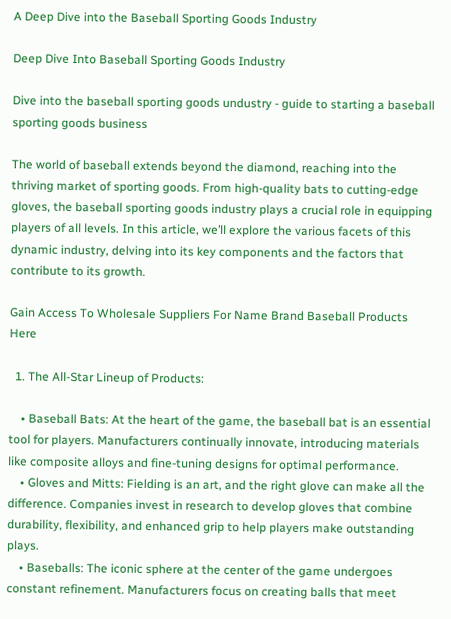A Deep Dive into the Baseball Sporting Goods Industry

Deep Dive Into Baseball Sporting Goods Industry

Dive into the baseball sporting goods undustry - guide to starting a baseball sporting goods business

The world of baseball extends beyond the diamond, reaching into the thriving market of sporting goods. From high-quality bats to cutting-edge gloves, the baseball sporting goods industry plays a crucial role in equipping players of all levels. In this article, we’ll explore the various facets of this dynamic industry, delving into its key components and the factors that contribute to its growth.

Gain Access To Wholesale Suppliers For Name Brand Baseball Products Here

  1. The All-Star Lineup of Products:

    • Baseball Bats: At the heart of the game, the baseball bat is an essential tool for players. Manufacturers continually innovate, introducing materials like composite alloys and fine-tuning designs for optimal performance.
    • Gloves and Mitts: Fielding is an art, and the right glove can make all the difference. Companies invest in research to develop gloves that combine durability, flexibility, and enhanced grip to help players make outstanding plays.
    • Baseballs: The iconic sphere at the center of the game undergoes constant refinement. Manufacturers focus on creating balls that meet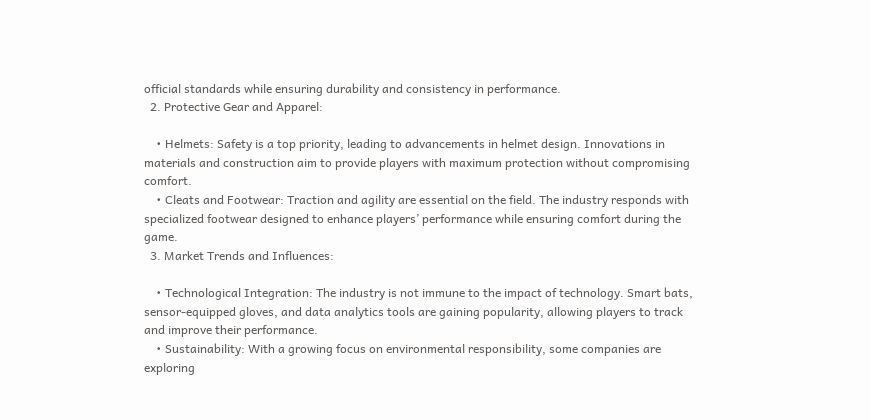official standards while ensuring durability and consistency in performance.
  2. Protective Gear and Apparel:

    • Helmets: Safety is a top priority, leading to advancements in helmet design. Innovations in materials and construction aim to provide players with maximum protection without compromising comfort.
    • Cleats and Footwear: Traction and agility are essential on the field. The industry responds with specialized footwear designed to enhance players’ performance while ensuring comfort during the game.
  3. Market Trends and Influences:

    • Technological Integration: The industry is not immune to the impact of technology. Smart bats, sensor-equipped gloves, and data analytics tools are gaining popularity, allowing players to track and improve their performance.
    • Sustainability: With a growing focus on environmental responsibility, some companies are exploring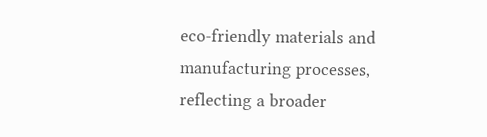eco-friendly materials and manufacturing processes, reflecting a broader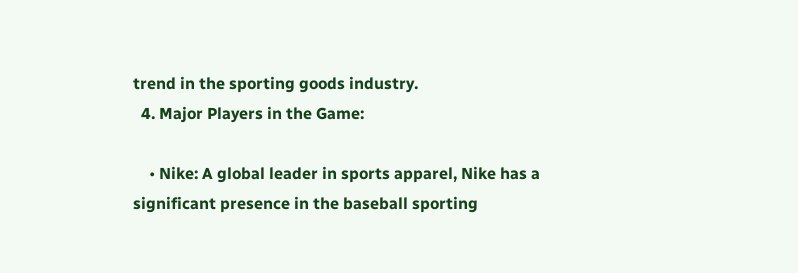trend in the sporting goods industry.
  4. Major Players in the Game:

    • Nike: A global leader in sports apparel, Nike has a significant presence in the baseball sporting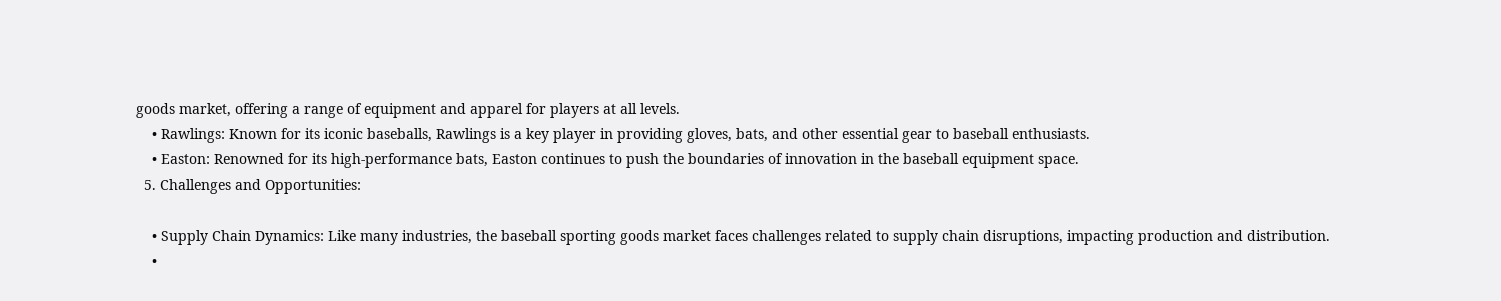goods market, offering a range of equipment and apparel for players at all levels.
    • Rawlings: Known for its iconic baseballs, Rawlings is a key player in providing gloves, bats, and other essential gear to baseball enthusiasts.
    • Easton: Renowned for its high-performance bats, Easton continues to push the boundaries of innovation in the baseball equipment space.
  5. Challenges and Opportunities:

    • Supply Chain Dynamics: Like many industries, the baseball sporting goods market faces challenges related to supply chain disruptions, impacting production and distribution.
    •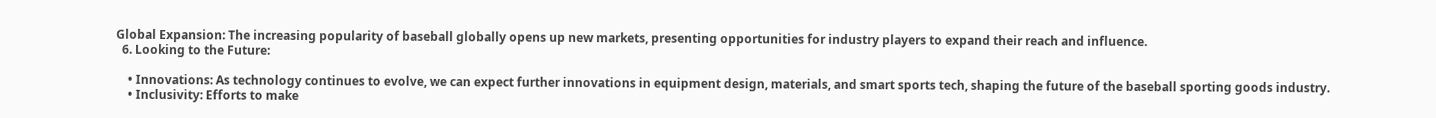Global Expansion: The increasing popularity of baseball globally opens up new markets, presenting opportunities for industry players to expand their reach and influence.
  6. Looking to the Future:

    • Innovations: As technology continues to evolve, we can expect further innovations in equipment design, materials, and smart sports tech, shaping the future of the baseball sporting goods industry.
    • Inclusivity: Efforts to make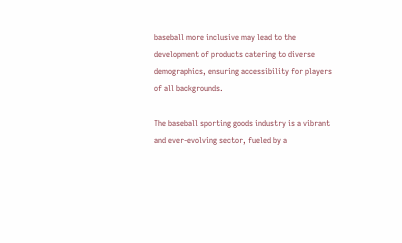baseball more inclusive may lead to the development of products catering to diverse demographics, ensuring accessibility for players of all backgrounds.

The baseball sporting goods industry is a vibrant and ever-evolving sector, fueled by a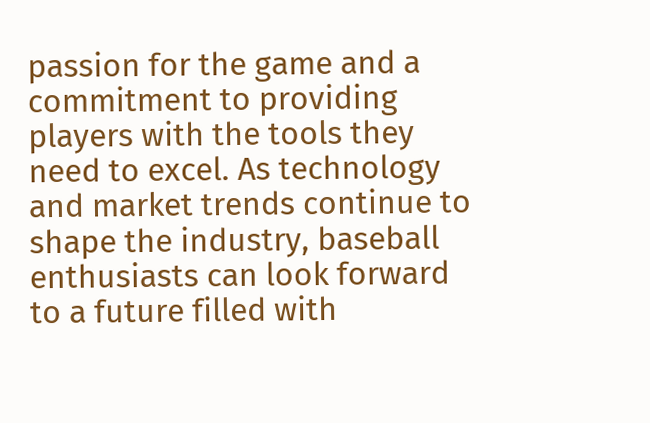passion for the game and a commitment to providing players with the tools they need to excel. As technology and market trends continue to shape the industry, baseball enthusiasts can look forward to a future filled with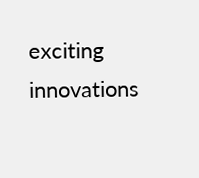exciting innovations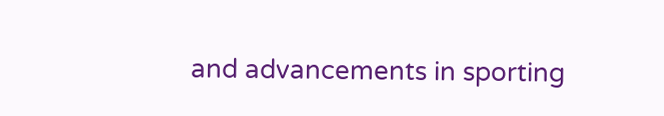and advancements in sporting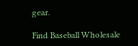gear.

Find Baseball Wholesale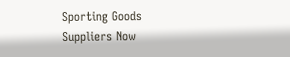Sporting Goods Suppliers Now